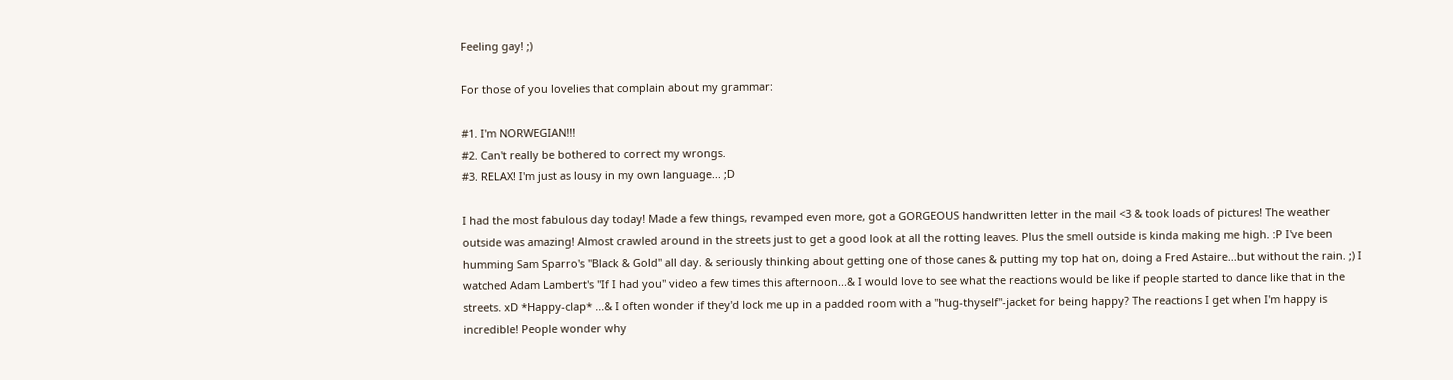Feeling gay! ;)

For those of you lovelies that complain about my grammar:

#1. I'm NORWEGIAN!!!
#2. Can't really be bothered to correct my wrongs.
#3. RELAX! I'm just as lousy in my own language... ;D

I had the most fabulous day today! Made a few things, revamped even more, got a GORGEOUS handwritten letter in the mail <3 & took loads of pictures! The weather outside was amazing! Almost crawled around in the streets just to get a good look at all the rotting leaves. Plus the smell outside is kinda making me high. :P I've been humming Sam Sparro's "Black & Gold" all day. & seriously thinking about getting one of those canes & putting my top hat on, doing a Fred Astaire...but without the rain. ;) I watched Adam Lambert's "If I had you" video a few times this afternoon...& I would love to see what the reactions would be like if people started to dance like that in the streets. xD *Happy-clap* ...& I often wonder if they'd lock me up in a padded room with a "hug-thyself"-jacket for being happy? The reactions I get when I'm happy is incredible! People wonder why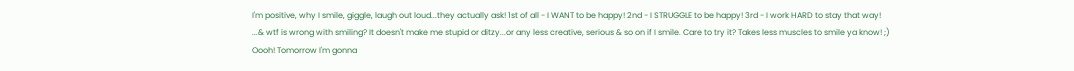I'm positive, why I smile, giggle, laugh out loud...they actually ask! 1st of all - I WANT to be happy! 2nd - I STRUGGLE to be happy! 3rd - I work HARD to stay that way! ...& wtf is wrong with smiling? It doesn't make me stupid or ditzy...or any less creative, serious & so on if I smile. Care to try it? Takes less muscles to smile ya know! ;)
Oooh! Tomorrow I'm gonna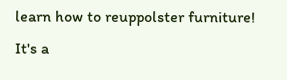learn how to reuppolster furniture! It's a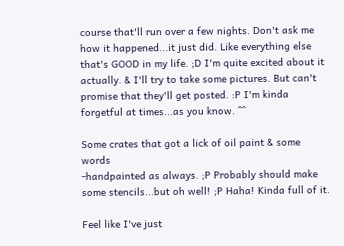course that'll run over a few nights. Don't ask me how it happened...it just did. Like everything else that's GOOD in my life. ;D I'm quite excited about it actually. & I'll try to take some pictures. But can't promise that they'll get posted. :P I'm kinda forgetful at times...as you know. ^^

Some crates that got a lick of oil paint & some words
-handpainted as always. ;P Probably should make
some stencils...but oh well! ;P Haha! Kinda full of it.

Feel like I've just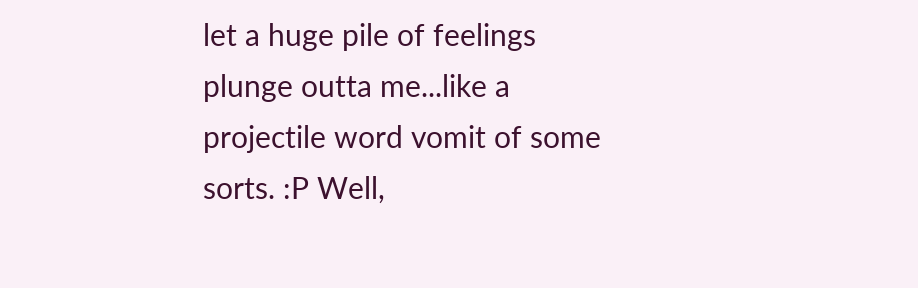let a huge pile of feelings plunge outta me...like a projectile word vomit of some sorts. :P Well,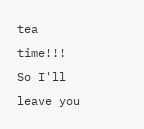tea time!!! So I'll leave you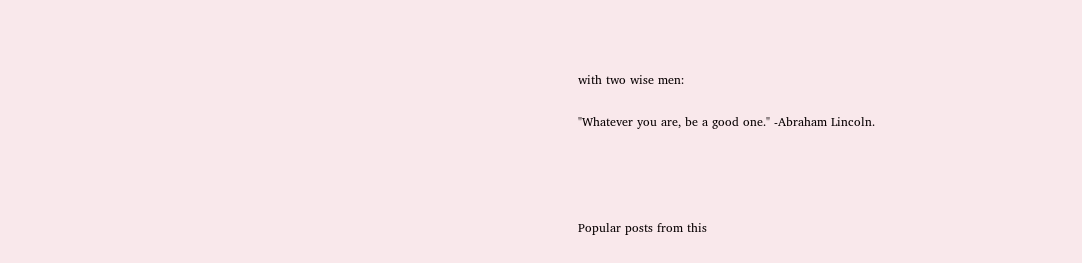with two wise men:

"Whatever you are, be a good one." -Abraham Lincoln.




Popular posts from this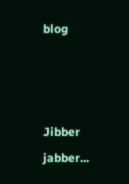blog



Jibber jabber...